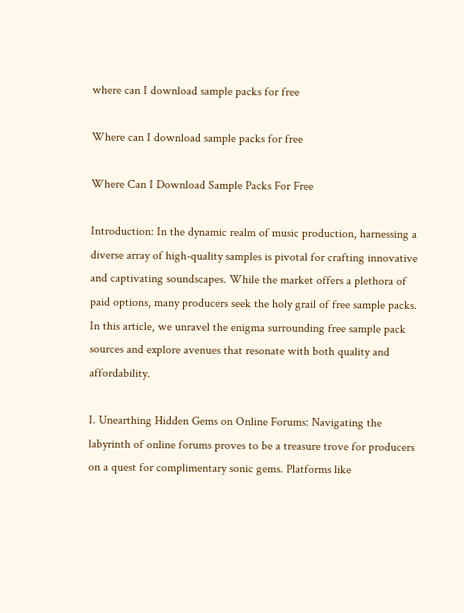where can I download sample packs for free

Where can I download sample packs for free

Where Can I Download Sample Packs For Free

Introduction: In the dynamic realm of music production, harnessing a diverse array of high-quality samples is pivotal for crafting innovative and captivating soundscapes. While the market offers a plethora of paid options, many producers seek the holy grail of free sample packs. In this article, we unravel the enigma surrounding free sample pack sources and explore avenues that resonate with both quality and affordability.

I. Unearthing Hidden Gems on Online Forums: Navigating the labyrinth of online forums proves to be a treasure trove for producers on a quest for complimentary sonic gems. Platforms like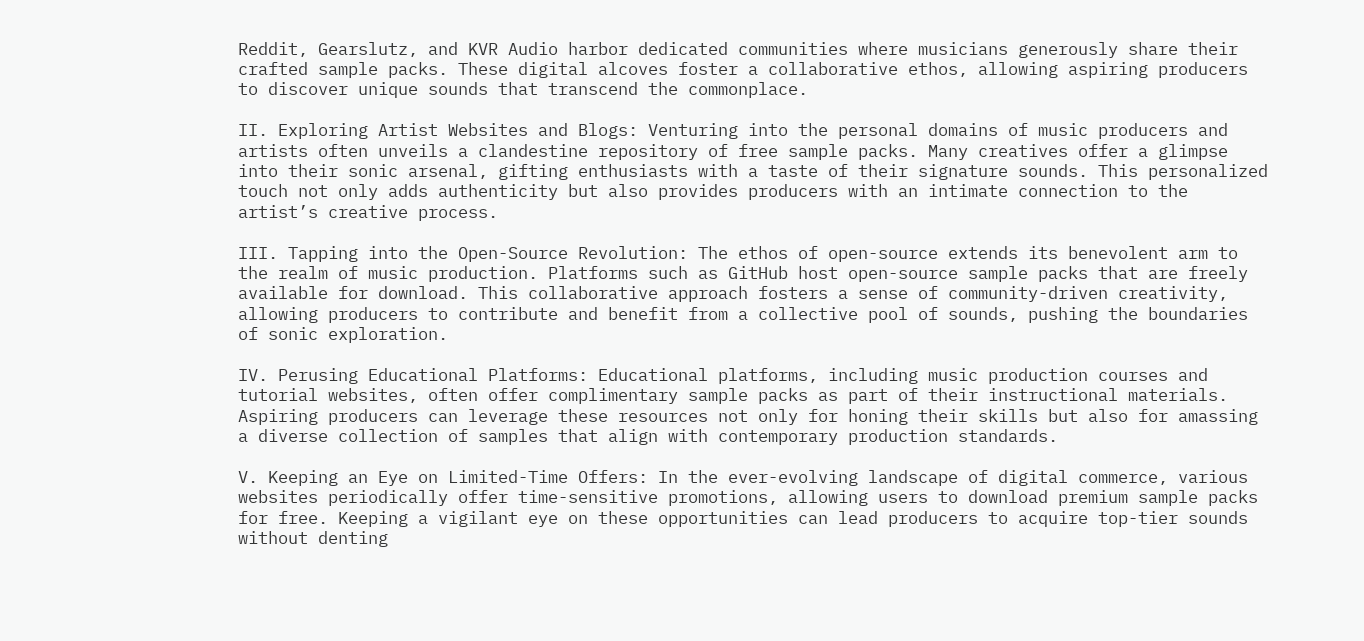Reddit, Gearslutz, and KVR Audio harbor dedicated communities where musicians generously share their crafted sample packs. These digital alcoves foster a collaborative ethos, allowing aspiring producers to discover unique sounds that transcend the commonplace.

II. Exploring Artist Websites and Blogs: Venturing into the personal domains of music producers and artists often unveils a clandestine repository of free sample packs. Many creatives offer a glimpse into their sonic arsenal, gifting enthusiasts with a taste of their signature sounds. This personalized touch not only adds authenticity but also provides producers with an intimate connection to the artist’s creative process.

III. Tapping into the Open-Source Revolution: The ethos of open-source extends its benevolent arm to the realm of music production. Platforms such as GitHub host open-source sample packs that are freely available for download. This collaborative approach fosters a sense of community-driven creativity, allowing producers to contribute and benefit from a collective pool of sounds, pushing the boundaries of sonic exploration.

IV. Perusing Educational Platforms: Educational platforms, including music production courses and tutorial websites, often offer complimentary sample packs as part of their instructional materials. Aspiring producers can leverage these resources not only for honing their skills but also for amassing a diverse collection of samples that align with contemporary production standards.

V. Keeping an Eye on Limited-Time Offers: In the ever-evolving landscape of digital commerce, various websites periodically offer time-sensitive promotions, allowing users to download premium sample packs for free. Keeping a vigilant eye on these opportunities can lead producers to acquire top-tier sounds without denting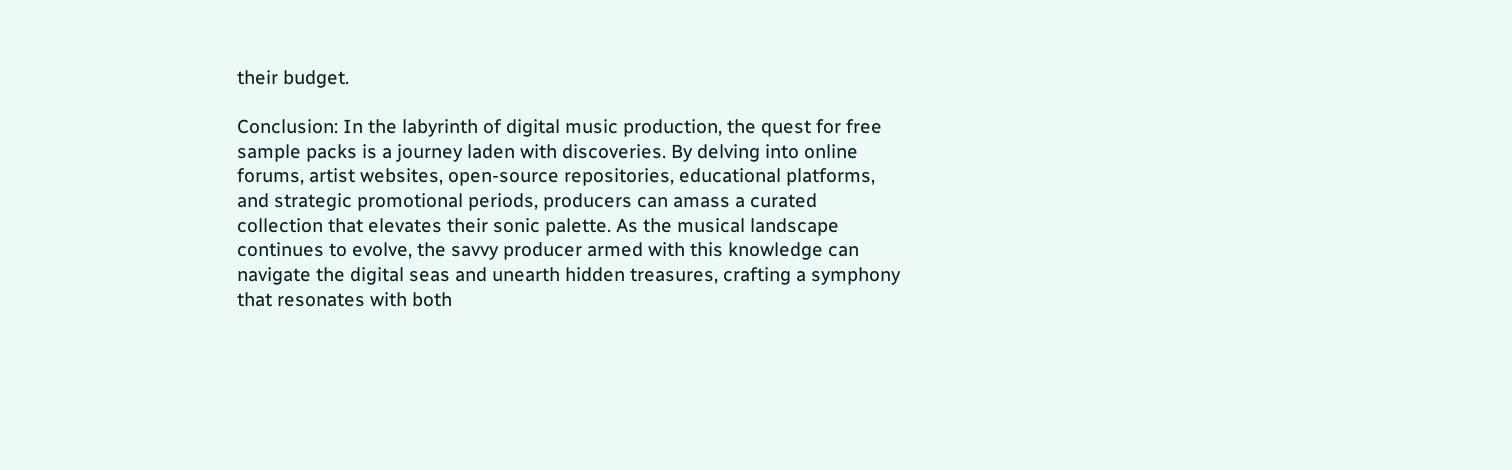their budget.

Conclusion: In the labyrinth of digital music production, the quest for free sample packs is a journey laden with discoveries. By delving into online forums, artist websites, open-source repositories, educational platforms, and strategic promotional periods, producers can amass a curated collection that elevates their sonic palette. As the musical landscape continues to evolve, the savvy producer armed with this knowledge can navigate the digital seas and unearth hidden treasures, crafting a symphony that resonates with both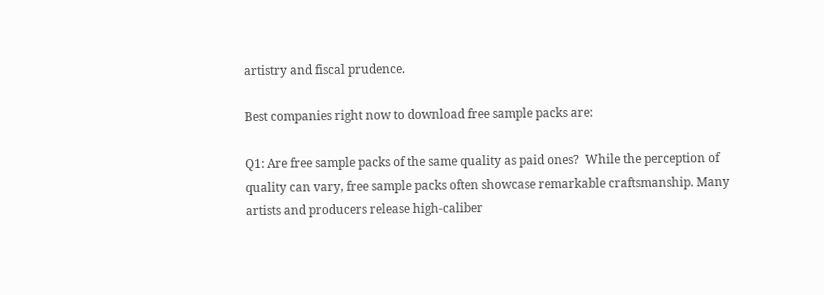artistry and fiscal prudence.

Best companies right now to download free sample packs are:

Q1: Are free sample packs of the same quality as paid ones?  While the perception of quality can vary, free sample packs often showcase remarkable craftsmanship. Many artists and producers release high-caliber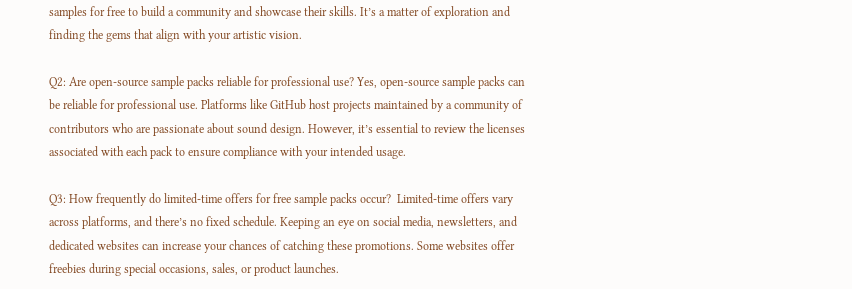samples for free to build a community and showcase their skills. It’s a matter of exploration and finding the gems that align with your artistic vision.

Q2: Are open-source sample packs reliable for professional use? Yes, open-source sample packs can be reliable for professional use. Platforms like GitHub host projects maintained by a community of contributors who are passionate about sound design. However, it’s essential to review the licenses associated with each pack to ensure compliance with your intended usage.

Q3: How frequently do limited-time offers for free sample packs occur?  Limited-time offers vary across platforms, and there’s no fixed schedule. Keeping an eye on social media, newsletters, and dedicated websites can increase your chances of catching these promotions. Some websites offer freebies during special occasions, sales, or product launches.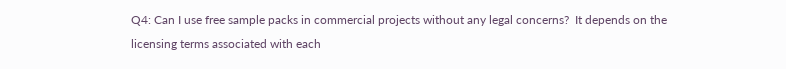Q4: Can I use free sample packs in commercial projects without any legal concerns?  It depends on the licensing terms associated with each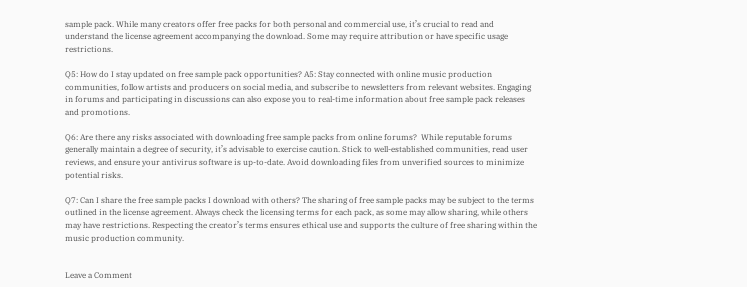sample pack. While many creators offer free packs for both personal and commercial use, it’s crucial to read and understand the license agreement accompanying the download. Some may require attribution or have specific usage restrictions.

Q5: How do I stay updated on free sample pack opportunities? A5: Stay connected with online music production communities, follow artists and producers on social media, and subscribe to newsletters from relevant websites. Engaging in forums and participating in discussions can also expose you to real-time information about free sample pack releases and promotions.

Q6: Are there any risks associated with downloading free sample packs from online forums?  While reputable forums generally maintain a degree of security, it’s advisable to exercise caution. Stick to well-established communities, read user reviews, and ensure your antivirus software is up-to-date. Avoid downloading files from unverified sources to minimize potential risks.

Q7: Can I share the free sample packs I download with others? The sharing of free sample packs may be subject to the terms outlined in the license agreement. Always check the licensing terms for each pack, as some may allow sharing, while others may have restrictions. Respecting the creator’s terms ensures ethical use and supports the culture of free sharing within the music production community.


Leave a Comment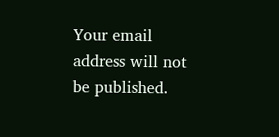Your email address will not be published.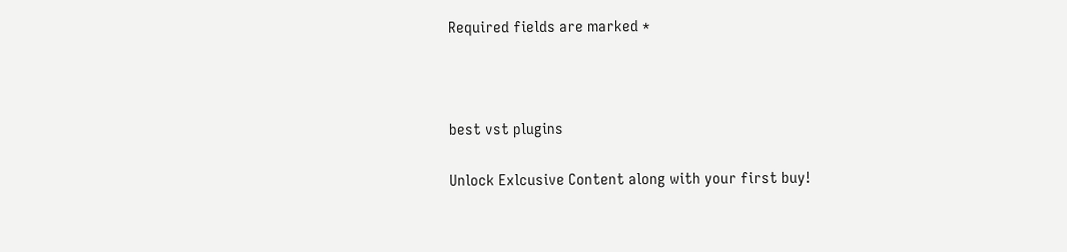Required fields are marked *



best vst plugins

Unlock Exlcusive Content along with your first buy!